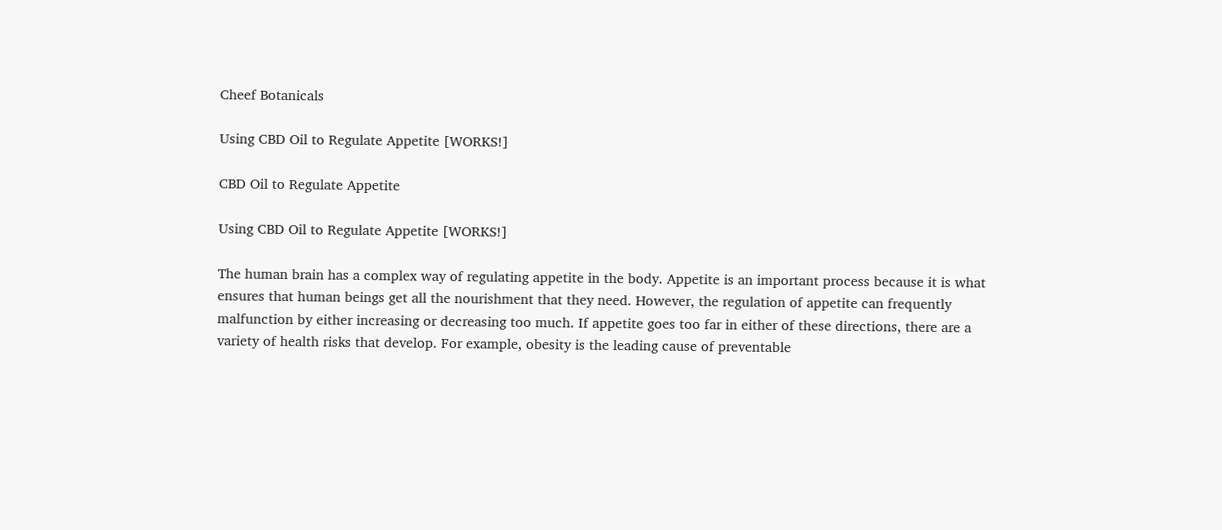Cheef Botanicals

Using CBD Oil to Regulate Appetite [WORKS!]

CBD Oil to Regulate Appetite

Using CBD Oil to Regulate Appetite [WORKS!]

The human brain has a complex way of regulating appetite in the body. Appetite is an important process because it is what ensures that human beings get all the nourishment that they need. However, the regulation of appetite can frequently malfunction by either increasing or decreasing too much. If appetite goes too far in either of these directions, there are a variety of health risks that develop. For example, obesity is the leading cause of preventable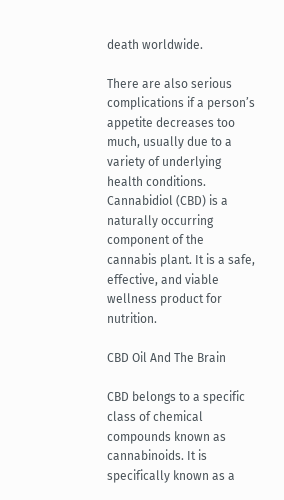death worldwide.

There are also serious complications if a person’s appetite decreases too much, usually due to a variety of underlying health conditions. Cannabidiol (CBD) is a naturally occurring component of the cannabis plant. It is a safe, effective, and viable wellness product for nutrition.

CBD Oil And The Brain

CBD belongs to a specific class of chemical compounds known as cannabinoids. It is specifically known as a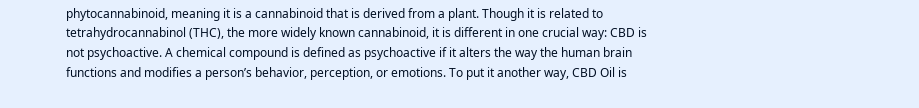phytocannabinoid, meaning it is a cannabinoid that is derived from a plant. Though it is related to tetrahydrocannabinol (THC), the more widely known cannabinoid, it is different in one crucial way: CBD is not psychoactive. A chemical compound is defined as psychoactive if it alters the way the human brain functions and modifies a person’s behavior, perception, or emotions. To put it another way, CBD Oil is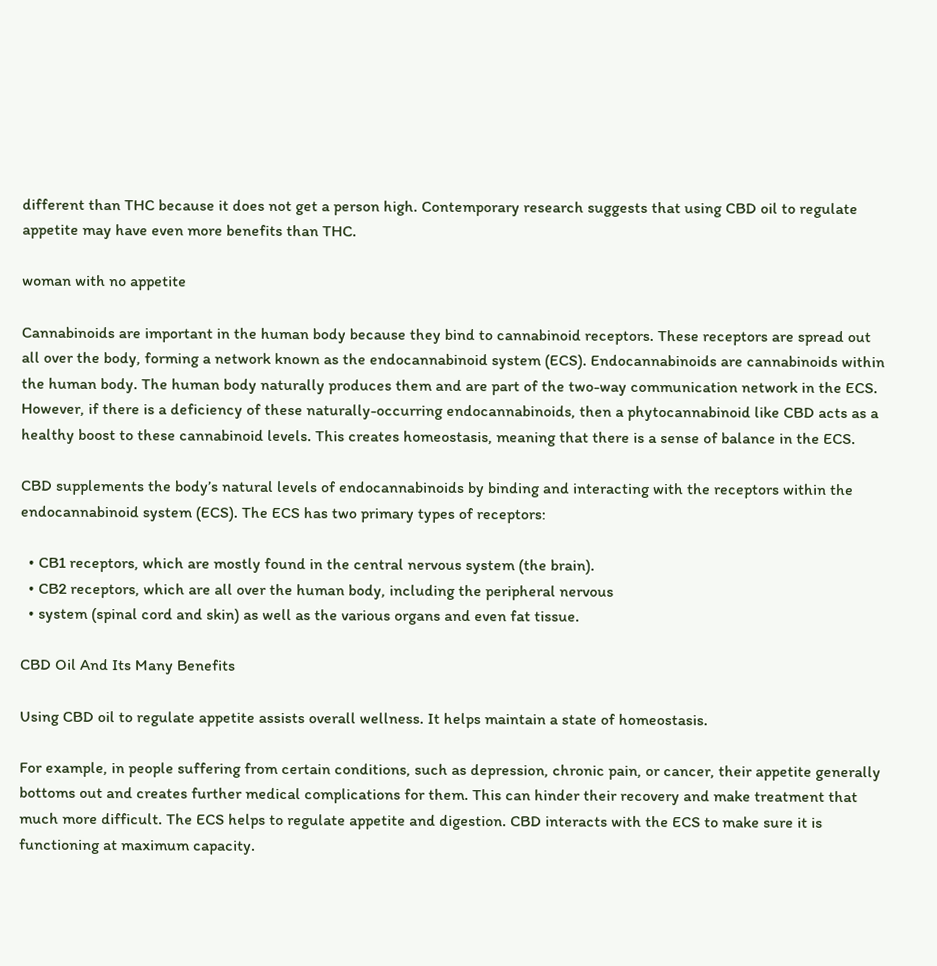different than THC because it does not get a person high. Contemporary research suggests that using CBD oil to regulate appetite may have even more benefits than THC.

woman with no appetite

Cannabinoids are important in the human body because they bind to cannabinoid receptors. These receptors are spread out all over the body, forming a network known as the endocannabinoid system (ECS). Endocannabinoids are cannabinoids within the human body. The human body naturally produces them and are part of the two-way communication network in the ECS. However, if there is a deficiency of these naturally-occurring endocannabinoids, then a phytocannabinoid like CBD acts as a healthy boost to these cannabinoid levels. This creates homeostasis, meaning that there is a sense of balance in the ECS.

CBD supplements the body’s natural levels of endocannabinoids by binding and interacting with the receptors within the endocannabinoid system (ECS). The ECS has two primary types of receptors:

  • CB1 receptors, which are mostly found in the central nervous system (the brain).
  • CB2 receptors, which are all over the human body, including the peripheral nervous
  • system (spinal cord and skin) as well as the various organs and even fat tissue.

CBD Oil And Its Many Benefits

Using CBD oil to regulate appetite assists overall wellness. It helps maintain a state of homeostasis.

For example, in people suffering from certain conditions, such as depression, chronic pain, or cancer, their appetite generally bottoms out and creates further medical complications for them. This can hinder their recovery and make treatment that much more difficult. The ECS helps to regulate appetite and digestion. CBD interacts with the ECS to make sure it is functioning at maximum capacity.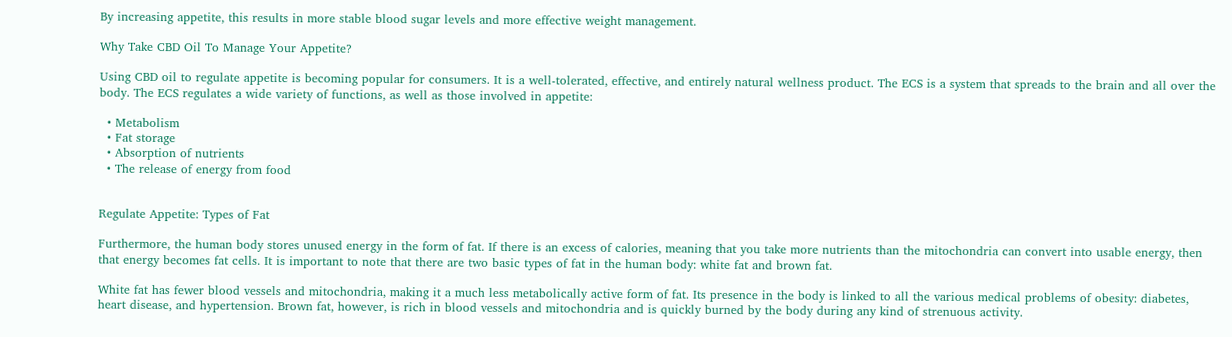By increasing appetite, this results in more stable blood sugar levels and more effective weight management.

Why Take CBD Oil To Manage Your Appetite?

Using CBD oil to regulate appetite is becoming popular for consumers. It is a well-tolerated, effective, and entirely natural wellness product. The ECS is a system that spreads to the brain and all over the body. The ECS regulates a wide variety of functions, as well as those involved in appetite:

  • Metabolism
  • Fat storage
  • Absorption of nutrients
  • The release of energy from food


Regulate Appetite: Types of Fat

Furthermore, the human body stores unused energy in the form of fat. If there is an excess of calories, meaning that you take more nutrients than the mitochondria can convert into usable energy, then that energy becomes fat cells. It is important to note that there are two basic types of fat in the human body: white fat and brown fat.

White fat has fewer blood vessels and mitochondria, making it a much less metabolically active form of fat. Its presence in the body is linked to all the various medical problems of obesity: diabetes, heart disease, and hypertension. Brown fat, however, is rich in blood vessels and mitochondria and is quickly burned by the body during any kind of strenuous activity.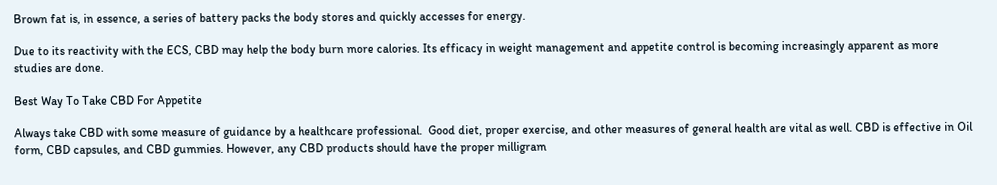Brown fat is, in essence, a series of battery packs the body stores and quickly accesses for energy.

Due to its reactivity with the ECS, CBD may help the body burn more calories. Its efficacy in weight management and appetite control is becoming increasingly apparent as more studies are done.

Best Way To Take CBD For Appetite

Always take CBD with some measure of guidance by a healthcare professional.  Good diet, proper exercise, and other measures of general health are vital as well. CBD is effective in Oil form, CBD capsules, and CBD gummies. However, any CBD products should have the proper milligram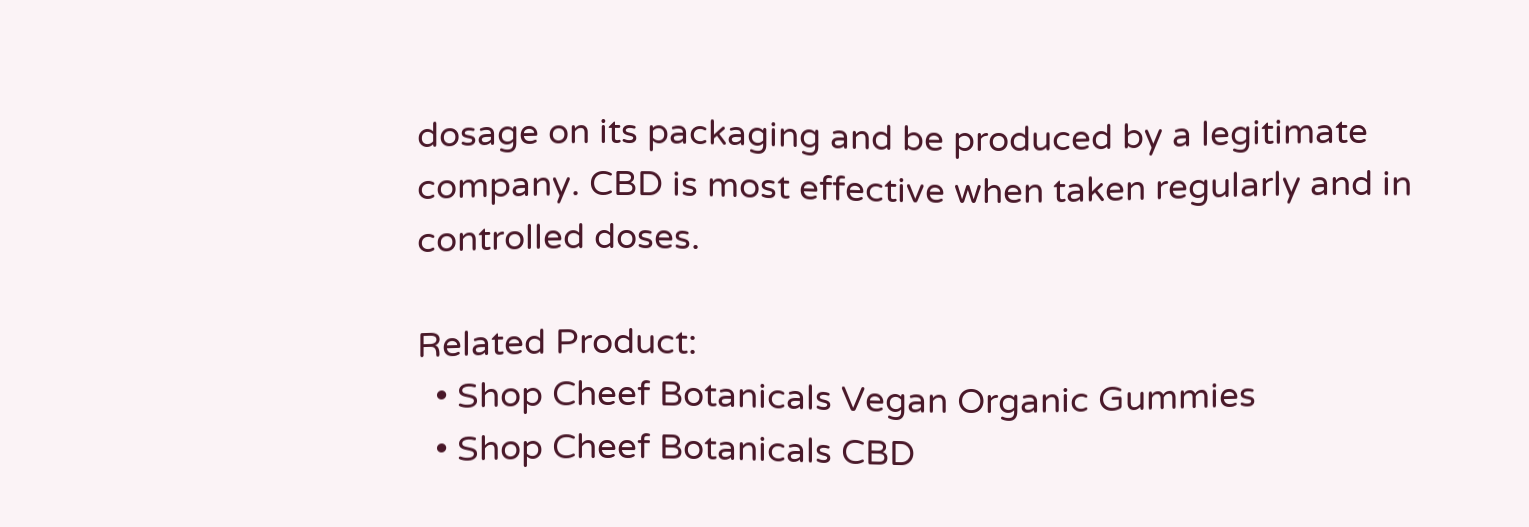dosage on its packaging and be produced by a legitimate company. CBD is most effective when taken regularly and in controlled doses.

Related Product:
  • Shop Cheef Botanicals Vegan Organic Gummies
  • Shop Cheef Botanicals CBD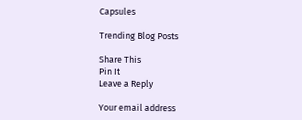Capsules

Trending Blog Posts

Share This
Pin It
Leave a Reply

Your email address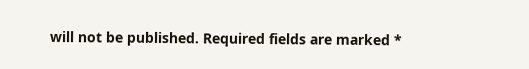will not be published. Required fields are marked *